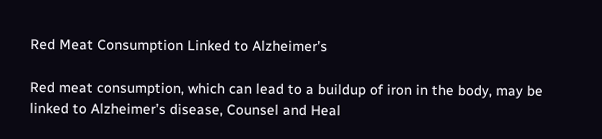Red Meat Consumption Linked to Alzheimer’s

Red meat consumption, which can lead to a buildup of iron in the body, may be linked to Alzheimer’s disease, Counsel and Heal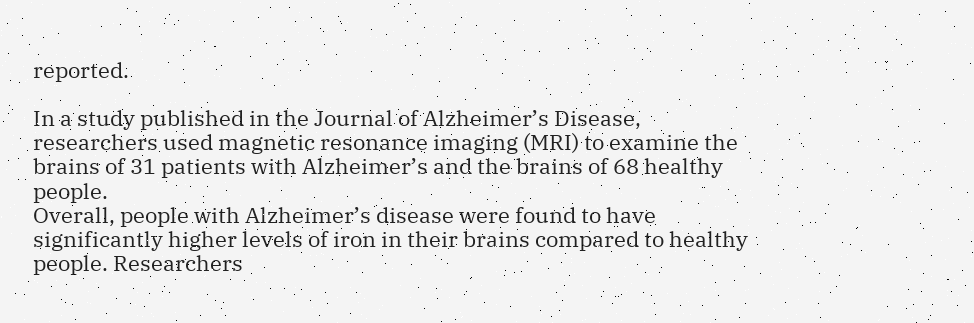reported.

In a study published in the Journal of Alzheimer’s Disease, researchers used magnetic resonance imaging (MRI) to examine the brains of 31 patients with Alzheimer’s and the brains of 68 healthy people.
Overall, people with Alzheimer’s disease were found to have significantly higher levels of iron in their brains compared to healthy people. Researchers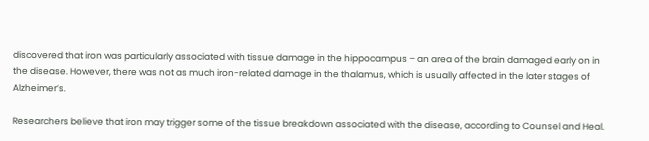discovered that iron was particularly associated with tissue damage in the hippocampus – an area of the brain damaged early on in the disease. However, there was not as much iron-related damage in the thalamus, which is usually affected in the later stages of Alzheimer’s.

Researchers believe that iron may trigger some of the tissue breakdown associated with the disease, according to Counsel and Heal.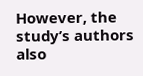However, the study’s authors also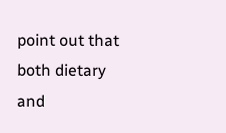point out that both dietary and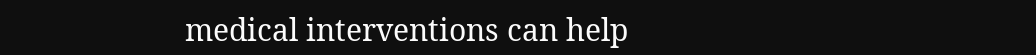medical interventions can help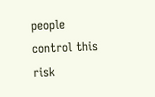people control this risk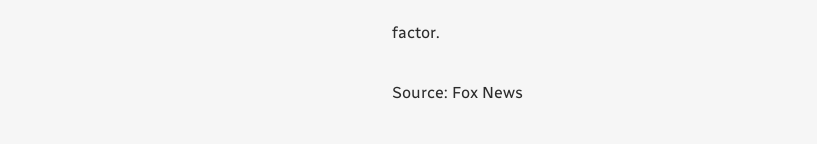factor.

Source: Fox News